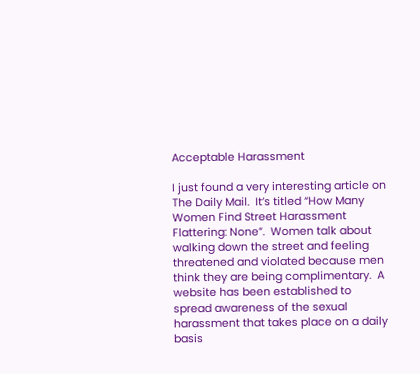Acceptable Harassment

I just found a very interesting article on The Daily Mail.  It’s titled “How Many Women Find Street Harassment Flattering: None”.  Women talk about walking down the street and feeling threatened and violated because men think they are being complimentary.  A website has been established to spread awareness of the sexual harassment that takes place on a daily basis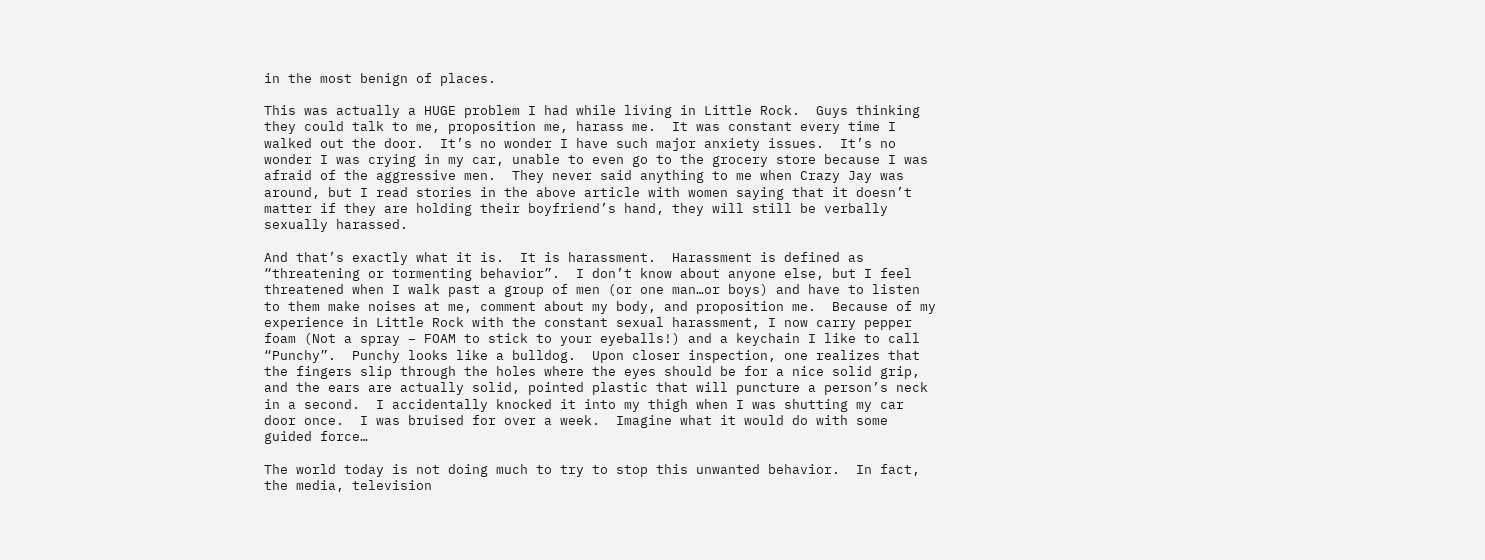in the most benign of places.

This was actually a HUGE problem I had while living in Little Rock.  Guys thinking they could talk to me, proposition me, harass me.  It was constant every time I walked out the door.  It’s no wonder I have such major anxiety issues.  It’s no wonder I was crying in my car, unable to even go to the grocery store because I was afraid of the aggressive men.  They never said anything to me when Crazy Jay was around, but I read stories in the above article with women saying that it doesn’t matter if they are holding their boyfriend’s hand, they will still be verbally sexually harassed.

And that’s exactly what it is.  It is harassment.  Harassment is defined as “threatening or tormenting behavior”.  I don’t know about anyone else, but I feel threatened when I walk past a group of men (or one man…or boys) and have to listen to them make noises at me, comment about my body, and proposition me.  Because of my experience in Little Rock with the constant sexual harassment, I now carry pepper foam (Not a spray – FOAM to stick to your eyeballs!) and a keychain I like to call “Punchy”.  Punchy looks like a bulldog.  Upon closer inspection, one realizes that the fingers slip through the holes where the eyes should be for a nice solid grip, and the ears are actually solid, pointed plastic that will puncture a person’s neck in a second.  I accidentally knocked it into my thigh when I was shutting my car door once.  I was bruised for over a week.  Imagine what it would do with some guided force…

The world today is not doing much to try to stop this unwanted behavior.  In fact, the media, television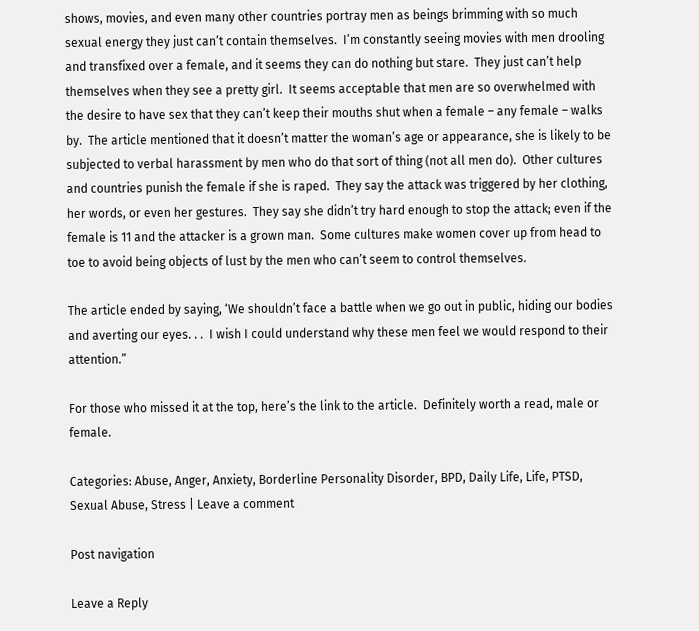shows, movies, and even many other countries portray men as beings brimming with so much sexual energy they just can’t contain themselves.  I’m constantly seeing movies with men drooling and transfixed over a female, and it seems they can do nothing but stare.  They just can’t help themselves when they see a pretty girl.  It seems acceptable that men are so overwhelmed with the desire to have sex that they can’t keep their mouths shut when a female – any female – walks by.  The article mentioned that it doesn’t matter the woman’s age or appearance, she is likely to be subjected to verbal harassment by men who do that sort of thing (not all men do).  Other cultures and countries punish the female if she is raped.  They say the attack was triggered by her clothing, her words, or even her gestures.  They say she didn’t try hard enough to stop the attack; even if the female is 11 and the attacker is a grown man.  Some cultures make women cover up from head to toe to avoid being objects of lust by the men who can’t seem to control themselves.

The article ended by saying, ‘We shouldn’t face a battle when we go out in public, hiding our bodies and averting our eyes. . .  I wish I could understand why these men feel we would respond to their attention.”

For those who missed it at the top, here’s the link to the article.  Definitely worth a read, male or female.

Categories: Abuse, Anger, Anxiety, Borderline Personality Disorder, BPD, Daily Life, Life, PTSD, Sexual Abuse, Stress | Leave a comment

Post navigation

Leave a Reply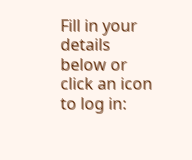Fill in your details below or click an icon to log in: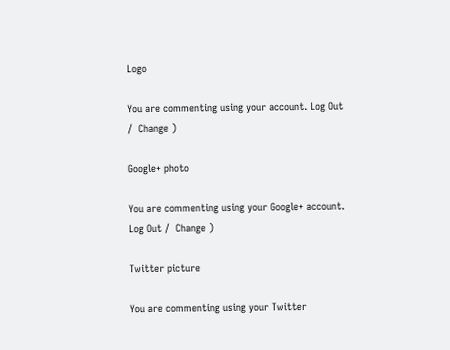Logo

You are commenting using your account. Log Out /  Change )

Google+ photo

You are commenting using your Google+ account. Log Out /  Change )

Twitter picture

You are commenting using your Twitter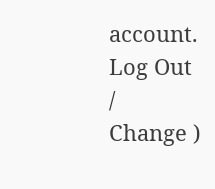account. Log Out /  Change )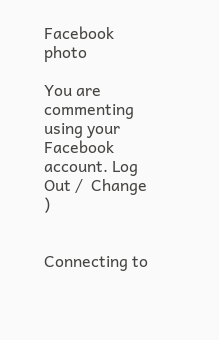Facebook photo

You are commenting using your Facebook account. Log Out /  Change )


Connecting to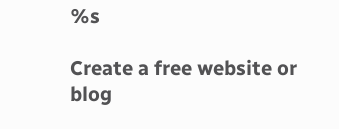%s

Create a free website or blog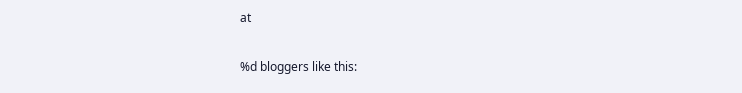at

%d bloggers like this: